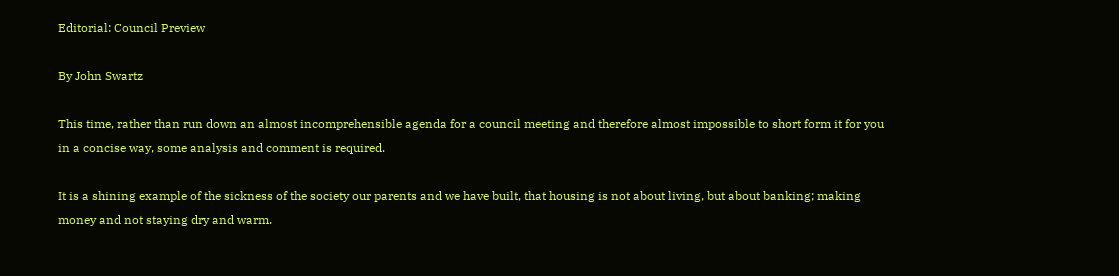Editorial: Council Preview

By John Swartz

This time, rather than run down an almost incomprehensible agenda for a council meeting and therefore almost impossible to short form it for you in a concise way, some analysis and comment is required.

It is a shining example of the sickness of the society our parents and we have built, that housing is not about living, but about banking; making money and not staying dry and warm.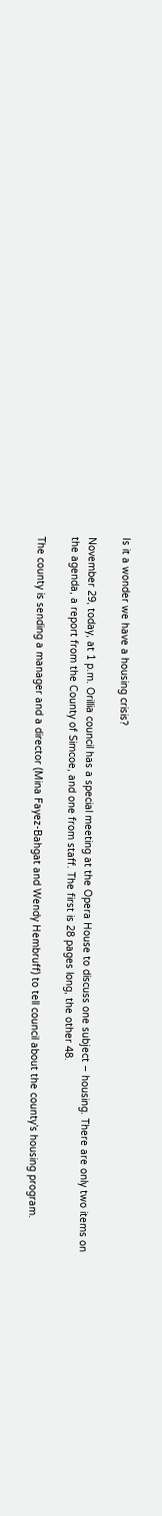Is it a wonder we have a housing crisis?

November 29, today, at 1 p.m. Orillia council has a special meeting at the Opera House to discuss one subject – housing. There are only two items on the agenda, a report from the County of Simcoe, and one from staff. The first is 28 pages long, the other 48.

The county is sending a manager and a director (Mina Fayez-Bahgat and Wendy Hembruff) to tell council about the county’s housing program.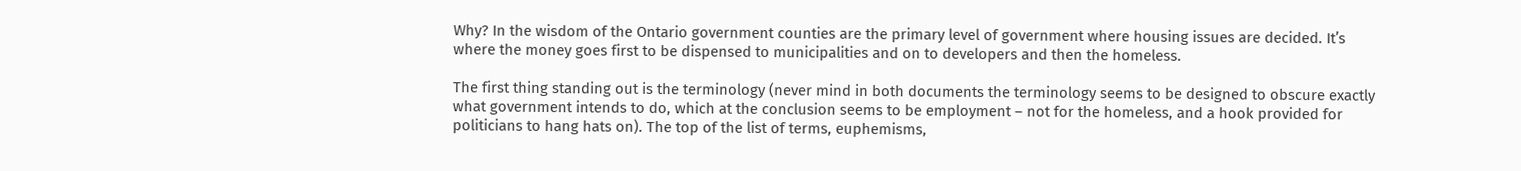Why? In the wisdom of the Ontario government counties are the primary level of government where housing issues are decided. It’s where the money goes first to be dispensed to municipalities and on to developers and then the homeless.

The first thing standing out is the terminology (never mind in both documents the terminology seems to be designed to obscure exactly what government intends to do, which at the conclusion seems to be employment – not for the homeless, and a hook provided for politicians to hang hats on). The top of the list of terms, euphemisms,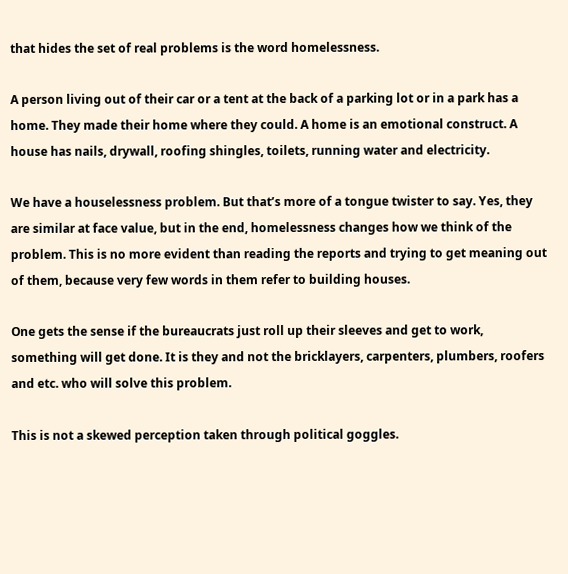that hides the set of real problems is the word homelessness.

A person living out of their car or a tent at the back of a parking lot or in a park has a home. They made their home where they could. A home is an emotional construct. A house has nails, drywall, roofing shingles, toilets, running water and electricity.

We have a houselessness problem. But that’s more of a tongue twister to say. Yes, they are similar at face value, but in the end, homelessness changes how we think of the problem. This is no more evident than reading the reports and trying to get meaning out of them, because very few words in them refer to building houses.

One gets the sense if the bureaucrats just roll up their sleeves and get to work, something will get done. It is they and not the bricklayers, carpenters, plumbers, roofers and etc. who will solve this problem.

This is not a skewed perception taken through political goggles.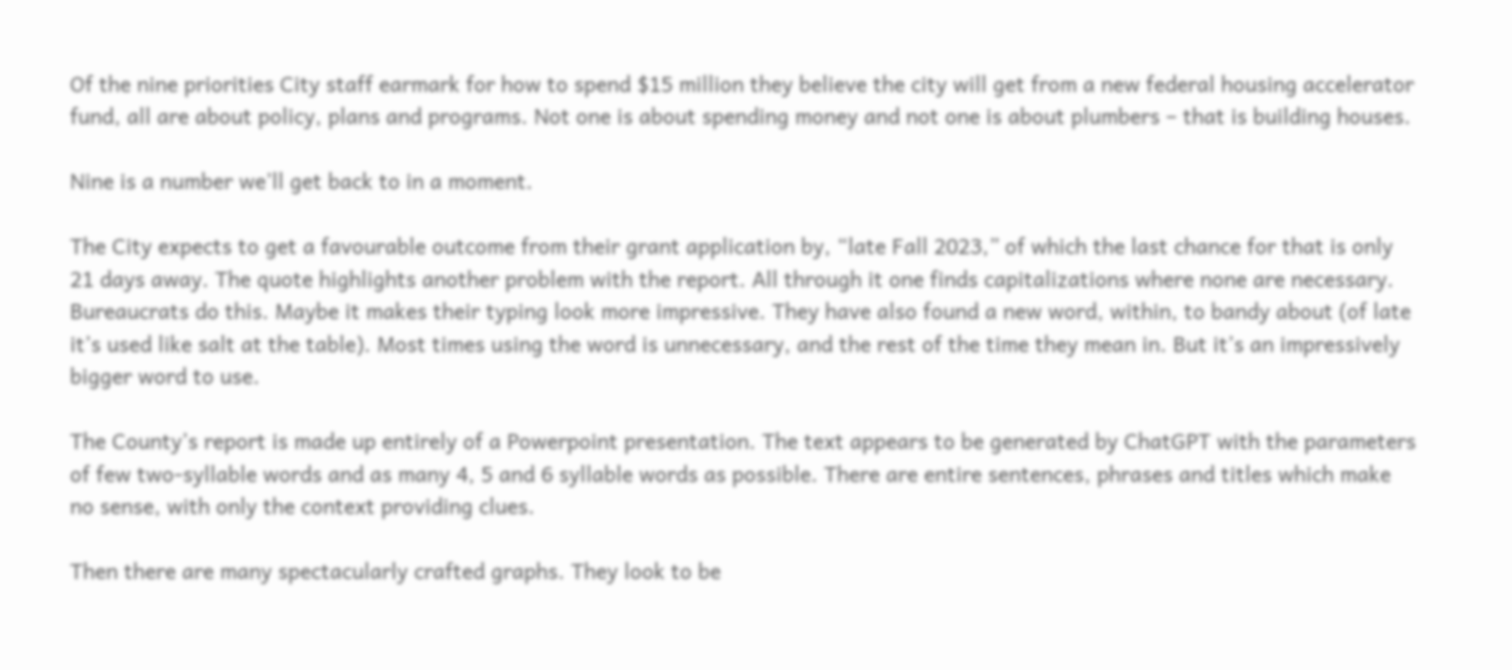Of the nine priorities City staff earmark for how to spend $15 million they believe the city will get from a new federal housing accelerator fund, all are about policy, plans and programs. Not one is about spending money and not one is about plumbers – that is building houses.

Nine is a number we’ll get back to in a moment.

The City expects to get a favourable outcome from their grant application by, “late Fall 2023,” of which the last chance for that is only 21 days away. The quote highlights another problem with the report. All through it one finds capitalizations where none are necessary. Bureaucrats do this. Maybe it makes their typing look more impressive. They have also found a new word, within, to bandy about (of late it’s used like salt at the table). Most times using the word is unnecessary, and the rest of the time they mean in. But it’s an impressively bigger word to use.

The County’s report is made up entirely of a Powerpoint presentation. The text appears to be generated by ChatGPT with the parameters of few two-syllable words and as many 4, 5 and 6 syllable words as possible. There are entire sentences, phrases and titles which make no sense, with only the context providing clues.

Then there are many spectacularly crafted graphs. They look to be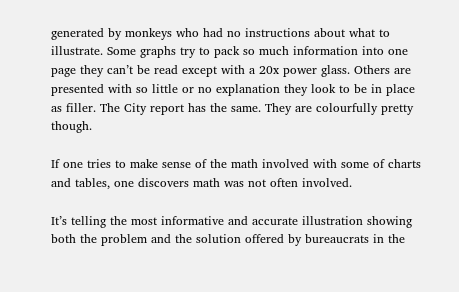generated by monkeys who had no instructions about what to illustrate. Some graphs try to pack so much information into one page they can’t be read except with a 20x power glass. Others are presented with so little or no explanation they look to be in place as filler. The City report has the same. They are colourfully pretty though.

If one tries to make sense of the math involved with some of charts and tables, one discovers math was not often involved.

It’s telling the most informative and accurate illustration showing both the problem and the solution offered by bureaucrats in the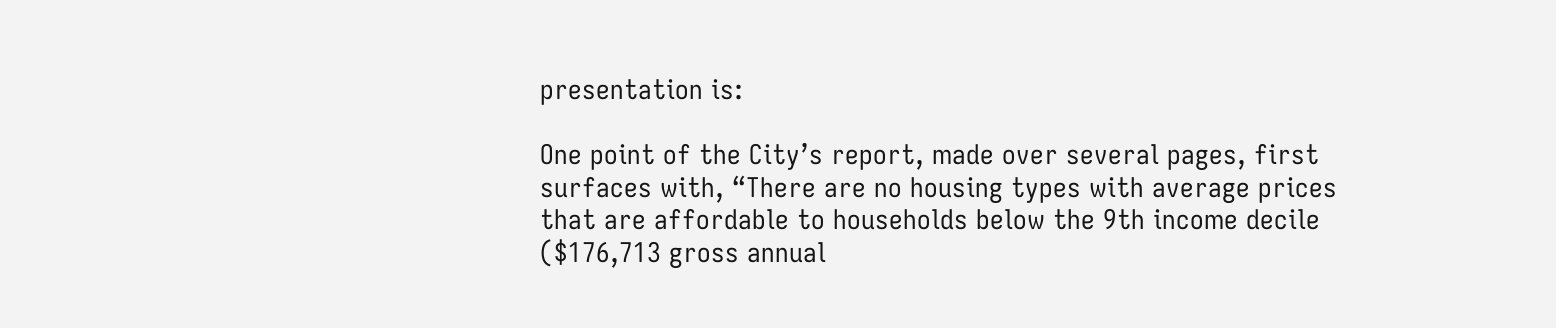presentation is:

One point of the City’s report, made over several pages, first surfaces with, “There are no housing types with average prices that are affordable to households below the 9th income decile ($176,713 gross annual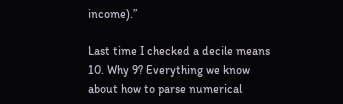income).”

Last time I checked a decile means 10. Why 9? Everything we know about how to parse numerical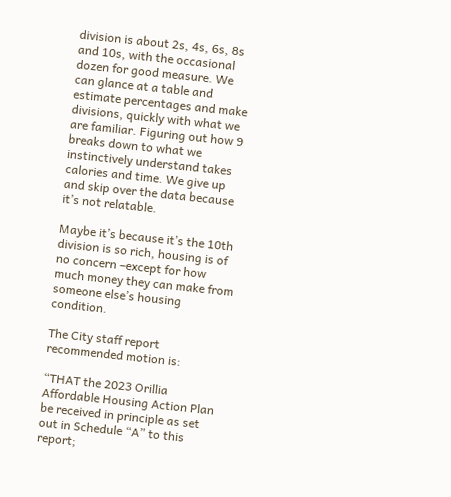division is about 2s, 4s, 6s, 8s and 10s, with the occasional dozen for good measure. We can glance at a table and estimate percentages and make divisions, quickly with what we are familiar. Figuring out how 9 breaks down to what we instinctively understand takes calories and time. We give up and skip over the data because it’s not relatable.

Maybe it’s because it’s the 10th division is so rich, housing is of no concern –except for how much money they can make from someone else’s housing condition.

The City staff report recommended motion is:

“THAT the 2023 Orillia Affordable Housing Action Plan be received in principle as set out in Schedule “A” to this report;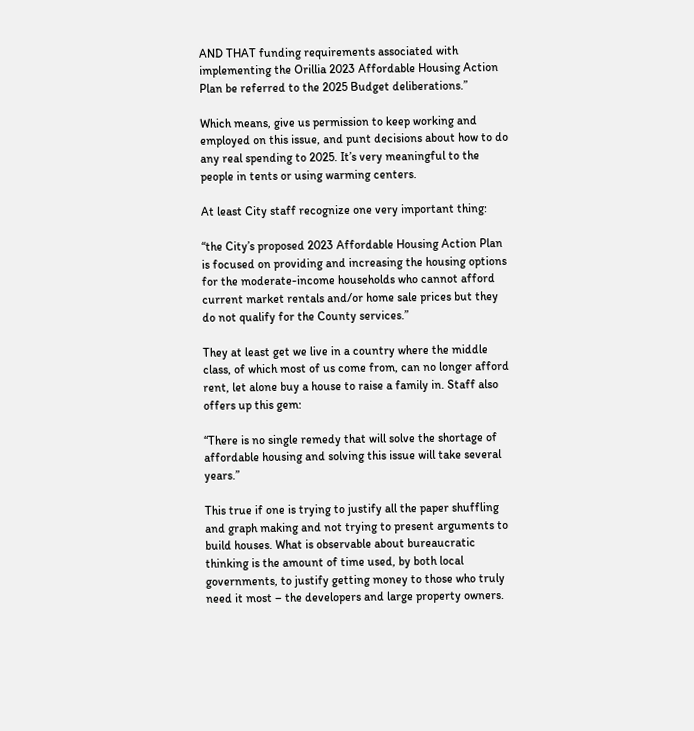AND THAT funding requirements associated with implementing the Orillia 2023 Affordable Housing Action Plan be referred to the 2025 Budget deliberations.”

Which means, give us permission to keep working and employed on this issue, and punt decisions about how to do any real spending to 2025. It’s very meaningful to the people in tents or using warming centers.

At least City staff recognize one very important thing:

“the City’s proposed 2023 Affordable Housing Action Plan is focused on providing and increasing the housing options for the moderate-income households who cannot afford current market rentals and/or home sale prices but they do not qualify for the County services.”

They at least get we live in a country where the middle class, of which most of us come from, can no longer afford rent, let alone buy a house to raise a family in. Staff also offers up this gem:

“There is no single remedy that will solve the shortage of affordable housing and solving this issue will take several years.”

This true if one is trying to justify all the paper shuffling and graph making and not trying to present arguments to build houses. What is observable about bureaucratic thinking is the amount of time used, by both local governments, to justify getting money to those who truly need it most – the developers and large property owners.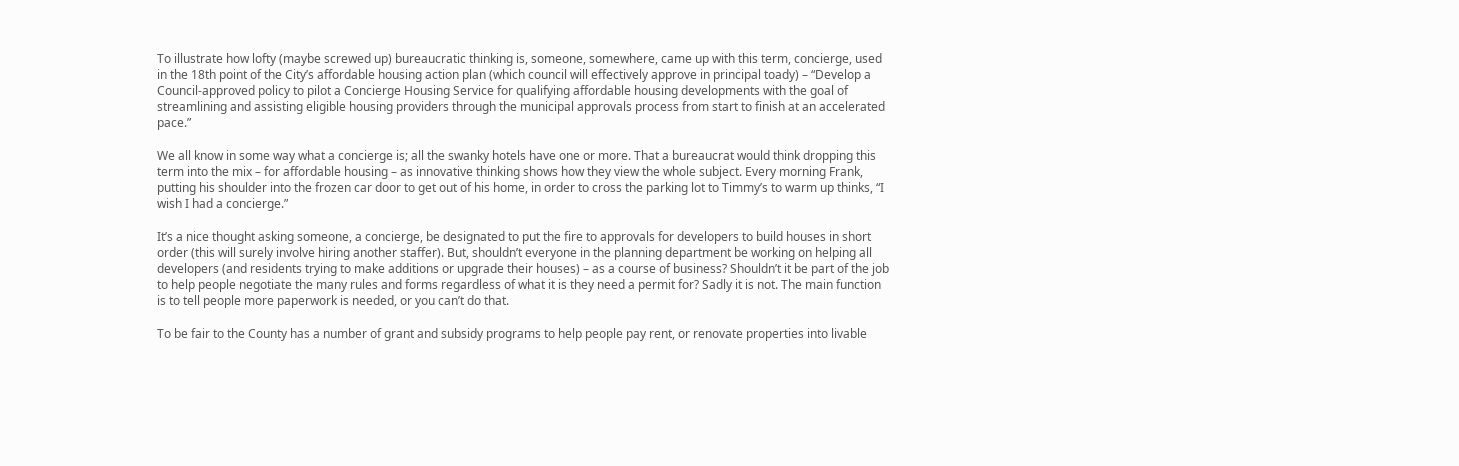To illustrate how lofty (maybe screwed up) bureaucratic thinking is, someone, somewhere, came up with this term, concierge, used in the 18th point of the City’s affordable housing action plan (which council will effectively approve in principal toady) – “Develop a Council-approved policy to pilot a Concierge Housing Service for qualifying affordable housing developments with the goal of streamlining and assisting eligible housing providers through the municipal approvals process from start to finish at an accelerated pace.”

We all know in some way what a concierge is; all the swanky hotels have one or more. That a bureaucrat would think dropping this term into the mix – for affordable housing – as innovative thinking shows how they view the whole subject. Every morning Frank, putting his shoulder into the frozen car door to get out of his home, in order to cross the parking lot to Timmy’s to warm up thinks, “I wish I had a concierge.”

It’s a nice thought asking someone, a concierge, be designated to put the fire to approvals for developers to build houses in short order (this will surely involve hiring another staffer). But, shouldn’t everyone in the planning department be working on helping all developers (and residents trying to make additions or upgrade their houses) – as a course of business? Shouldn’t it be part of the job to help people negotiate the many rules and forms regardless of what it is they need a permit for? Sadly it is not. The main function is to tell people more paperwork is needed, or you can’t do that.

To be fair to the County has a number of grant and subsidy programs to help people pay rent, or renovate properties into livable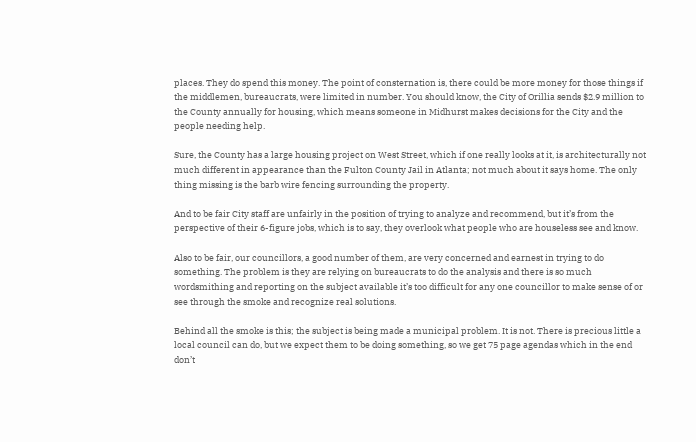places. They do spend this money. The point of consternation is, there could be more money for those things if the middlemen, bureaucrats, were limited in number. You should know, the City of Orillia sends $2.9 million to the County annually for housing, which means someone in Midhurst makes decisions for the City and the people needing help.

Sure, the County has a large housing project on West Street, which if one really looks at it, is architecturally not much different in appearance than the Fulton County Jail in Atlanta; not much about it says home. The only thing missing is the barb wire fencing surrounding the property.

And to be fair City staff are unfairly in the position of trying to analyze and recommend, but it’s from the perspective of their 6-figure jobs, which is to say, they overlook what people who are houseless see and know.

Also to be fair, our councillors, a good number of them, are very concerned and earnest in trying to do something. The problem is they are relying on bureaucrats to do the analysis and there is so much wordsmithing and reporting on the subject available it’s too difficult for any one councillor to make sense of or see through the smoke and recognize real solutions.

Behind all the smoke is this; the subject is being made a municipal problem. It is not. There is precious little a local council can do, but we expect them to be doing something, so we get 75 page agendas which in the end don’t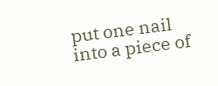put one nail into a piece of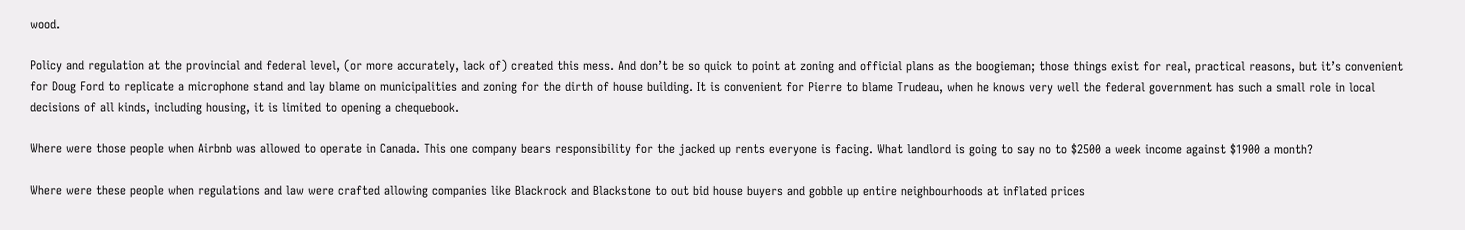wood.

Policy and regulation at the provincial and federal level, (or more accurately, lack of) created this mess. And don’t be so quick to point at zoning and official plans as the boogieman; those things exist for real, practical reasons, but it’s convenient for Doug Ford to replicate a microphone stand and lay blame on municipalities and zoning for the dirth of house building. It is convenient for Pierre to blame Trudeau, when he knows very well the federal government has such a small role in local decisions of all kinds, including housing, it is limited to opening a chequebook.

Where were those people when Airbnb was allowed to operate in Canada. This one company bears responsibility for the jacked up rents everyone is facing. What landlord is going to say no to $2500 a week income against $1900 a month?

Where were these people when regulations and law were crafted allowing companies like Blackrock and Blackstone to out bid house buyers and gobble up entire neighbourhoods at inflated prices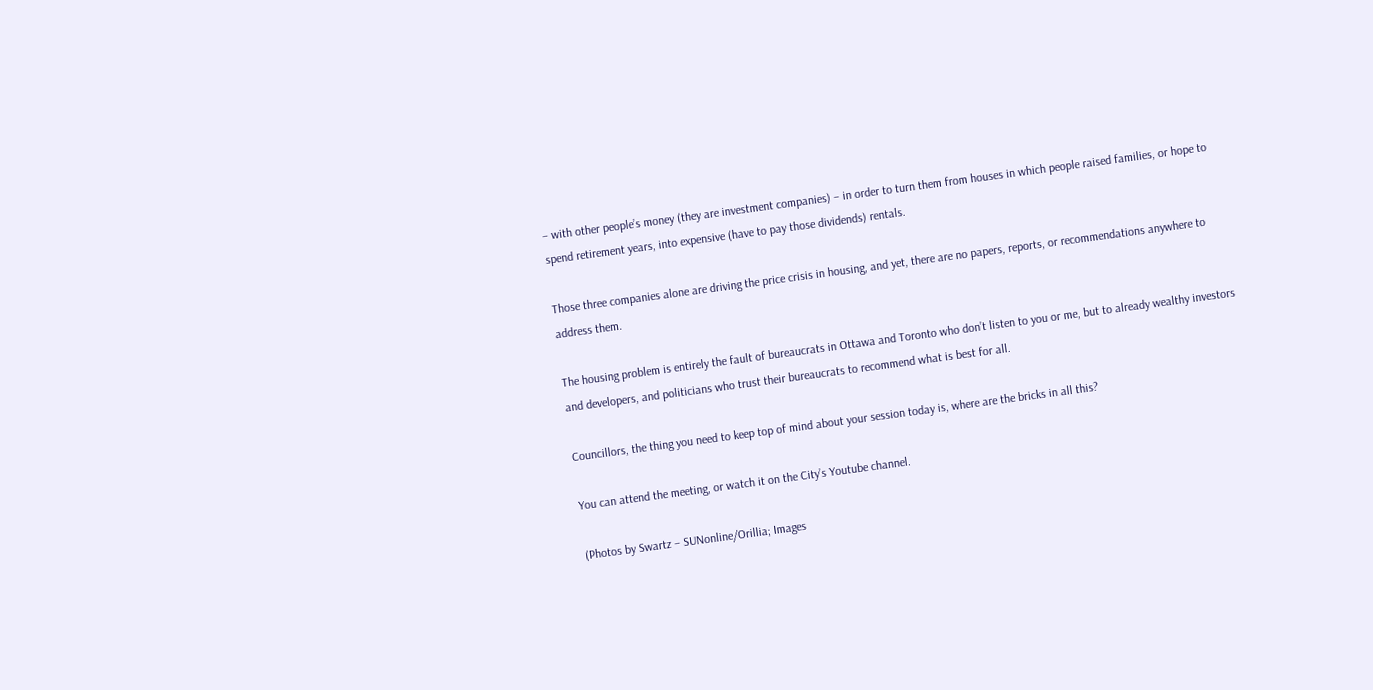– with other people’s money (they are investment companies) – in order to turn them from houses in which people raised families, or hope to spend retirement years, into expensive (have to pay those dividends) rentals.

Those three companies alone are driving the price crisis in housing, and yet, there are no papers, reports, or recommendations anywhere to address them.

The housing problem is entirely the fault of bureaucrats in Ottawa and Toronto who don’t listen to you or me, but to already wealthy investors and developers, and politicians who trust their bureaucrats to recommend what is best for all.

Councillors, the thing you need to keep top of mind about your session today is, where are the bricks in all this?

You can attend the meeting, or watch it on the City’s Youtube channel.

(Photos by Swartz – SUNonline/Orillia; Images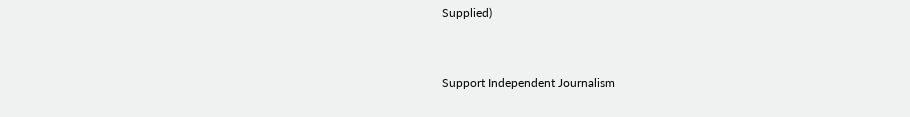Supplied)


Support Independent Journalism